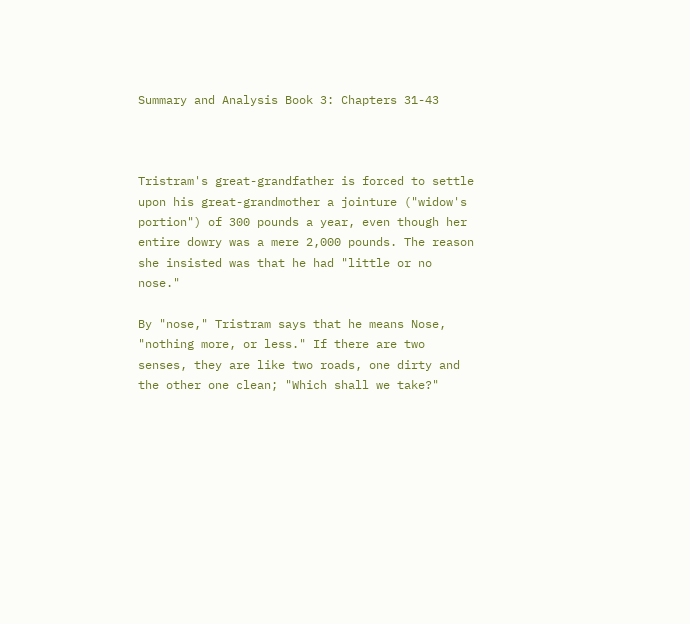Summary and Analysis Book 3: Chapters 31-43



Tristram's great-grandfather is forced to settle upon his great-grandmother a jointure ("widow's portion") of 300 pounds a year, even though her entire dowry was a mere 2,000 pounds. The reason she insisted was that he had "little or no nose."

By "nose," Tristram says that he means Nose, "nothing more, or less." If there are two senses, they are like two roads, one dirty and the other one clean; "Which shall we take?"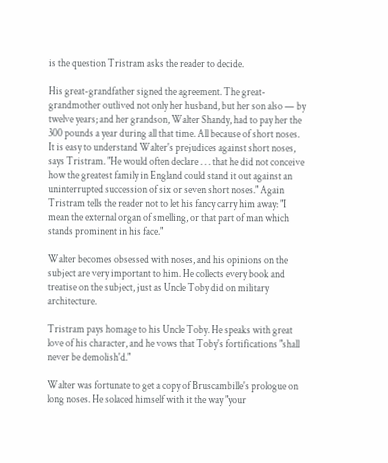is the question Tristram asks the reader to decide.

His great-grandfather signed the agreement. The great-grandmother outlived not only her husband, but her son also — by twelve years; and her grandson, Walter Shandy, had to pay her the 300 pounds a year during all that time. All because of short noses. It is easy to understand Walter's prejudices against short noses, says Tristram. "He would often declare . . . that he did not conceive how the greatest family in England could stand it out against an uninterrupted succession of six or seven short noses." Again Tristram tells the reader not to let his fancy carry him away: "I mean the external organ of smelling, or that part of man which stands prominent in his face."

Walter becomes obsessed with noses, and his opinions on the subject are very important to him. He collects every book and treatise on the subject, just as Uncle Toby did on military architecture.

Tristram pays homage to his Uncle Toby. He speaks with great love of his character, and he vows that Toby's fortifications "shall never be demolish'd."

Walter was fortunate to get a copy of Bruscambille's prologue on long noses. He solaced himself with it the way "your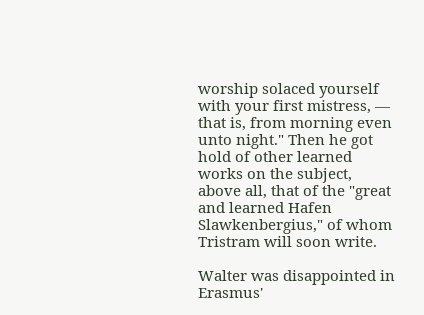worship solaced yourself with your first mistress, — that is, from morning even unto night." Then he got hold of other learned works on the subject, above all, that of the "great and learned Hafen Slawkenbergius," of whom Tristram will soon write.

Walter was disappointed in Erasmus'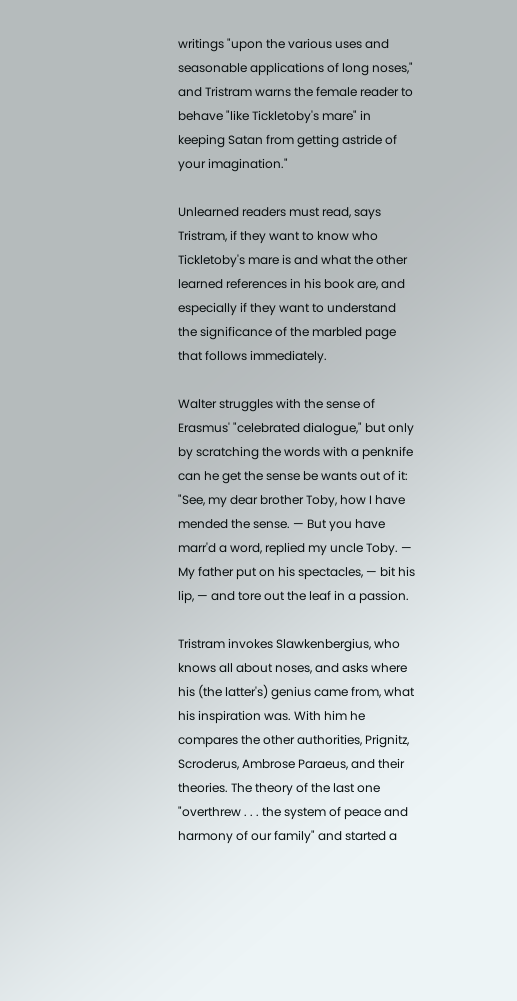writings "upon the various uses and seasonable applications of long noses," and Tristram warns the female reader to behave "like Tickletoby's mare" in keeping Satan from getting astride of your imagination."

Unlearned readers must read, says Tristram, if they want to know who Tickletoby's mare is and what the other learned references in his book are, and especially if they want to understand the significance of the marbled page that follows immediately.

Walter struggles with the sense of Erasmus' "celebrated dialogue," but only by scratching the words with a penknife can he get the sense be wants out of it: "See, my dear brother Toby, how I have mended the sense. — But you have marr'd a word, replied my uncle Toby. — My father put on his spectacles, — bit his lip, — and tore out the leaf in a passion.

Tristram invokes Slawkenbergius, who knows all about noses, and asks where his (the latter's) genius came from, what his inspiration was. With him he compares the other authorities, Prignitz, Scroderus, Ambrose Paraeus, and their theories. The theory of the last one "overthrew . . . the system of peace and harmony of our family" and started a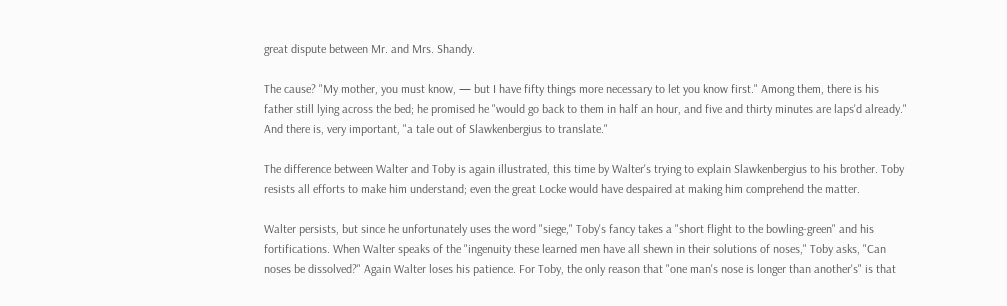great dispute between Mr. and Mrs. Shandy.

The cause? "My mother, you must know, — but I have fifty things more necessary to let you know first." Among them, there is his father still lying across the bed; he promised he "would go back to them in half an hour, and five and thirty minutes are laps'd already." And there is, very important, "a tale out of Slawkenbergius to translate."

The difference between Walter and Toby is again illustrated, this time by Walter's trying to explain Slawkenbergius to his brother. Toby resists all efforts to make him understand; even the great Locke would have despaired at making him comprehend the matter.

Walter persists, but since he unfortunately uses the word "siege," Toby's fancy takes a "short flight to the bowling-green" and his fortifications. When Walter speaks of the "ingenuity these learned men have all shewn in their solutions of noses," Toby asks, "Can noses be dissolved?" Again Walter loses his patience. For Toby, the only reason that "one man's nose is longer than another's" is that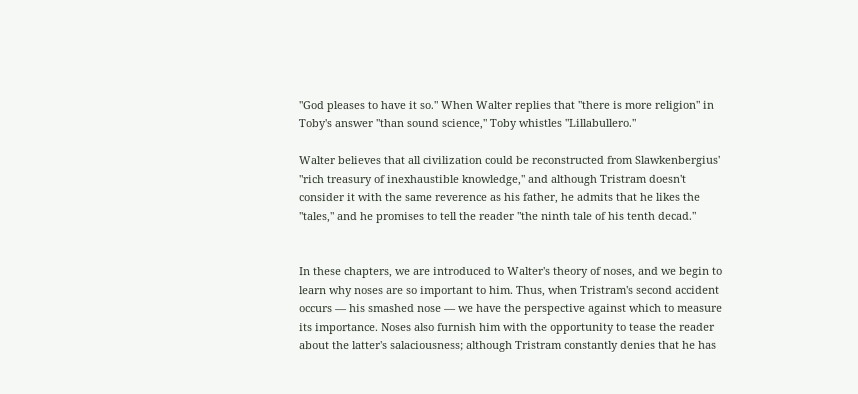"God pleases to have it so." When Walter replies that "there is more religion" in Toby's answer "than sound science," Toby whistles "Lillabullero."

Walter believes that all civilization could be reconstructed from Slawkenbergius' "rich treasury of inexhaustible knowledge," and although Tristram doesn't consider it with the same reverence as his father, he admits that he likes the "tales," and he promises to tell the reader "the ninth tale of his tenth decad."


In these chapters, we are introduced to Walter's theory of noses, and we begin to learn why noses are so important to him. Thus, when Tristram's second accident occurs — his smashed nose — we have the perspective against which to measure its importance. Noses also furnish him with the opportunity to tease the reader about the latter's salaciousness; although Tristram constantly denies that he has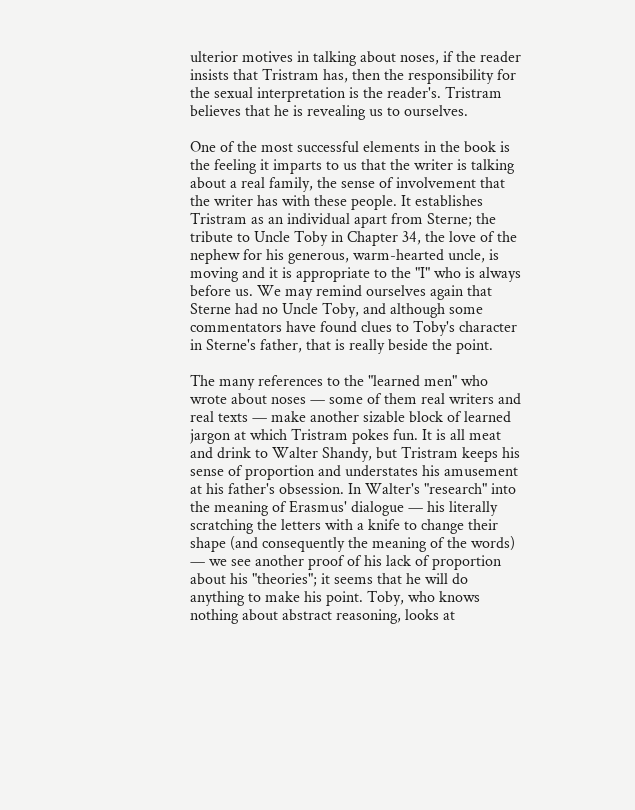ulterior motives in talking about noses, if the reader insists that Tristram has, then the responsibility for the sexual interpretation is the reader's. Tristram believes that he is revealing us to ourselves.

One of the most successful elements in the book is the feeling it imparts to us that the writer is talking about a real family, the sense of involvement that the writer has with these people. It establishes Tristram as an individual apart from Sterne; the tribute to Uncle Toby in Chapter 34, the love of the nephew for his generous, warm-hearted uncle, is moving and it is appropriate to the "I" who is always before us. We may remind ourselves again that Sterne had no Uncle Toby, and although some commentators have found clues to Toby's character in Sterne's father, that is really beside the point.

The many references to the "learned men" who wrote about noses — some of them real writers and real texts — make another sizable block of learned jargon at which Tristram pokes fun. It is all meat and drink to Walter Shandy, but Tristram keeps his sense of proportion and understates his amusement at his father's obsession. In Walter's "research" into the meaning of Erasmus' dialogue — his literally scratching the letters with a knife to change their shape (and consequently the meaning of the words) — we see another proof of his lack of proportion about his "theories"; it seems that he will do anything to make his point. Toby, who knows nothing about abstract reasoning, looks at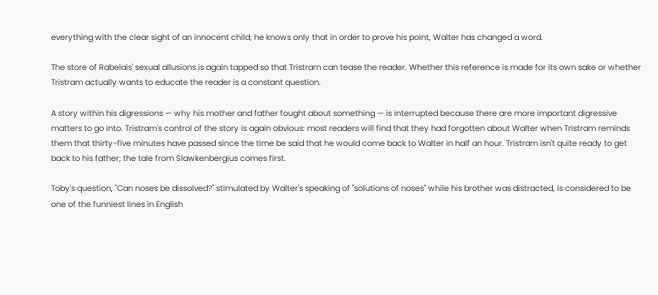everything with the clear sight of an innocent child; he knows only that in order to prove his point, Walter has changed a word.

The store of Rabelais' sexual allusions is again tapped so that Tristram can tease the reader. Whether this reference is made for its own sake or whether Tristram actually wants to educate the reader is a constant question.

A story within his digressions — why his mother and father fought about something — is interrupted because there are more important digressive matters to go into. Tristram's control of the story is again obvious: most readers will find that they had forgotten about Walter when Tristram reminds them that thirty-five minutes have passed since the time be said that he would come back to Walter in half an hour. Tristram isn't quite ready to get back to his father; the tale from Slawkenbergius comes first.

Toby's question, "Can noses be dissolved?" stimulated by Walter's speaking of "solutions of noses" while his brother was distracted, is considered to be one of the funniest lines in English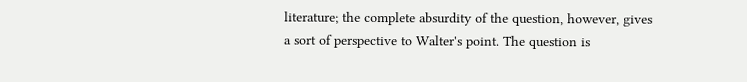literature; the complete absurdity of the question, however, gives a sort of perspective to Walter's point. The question is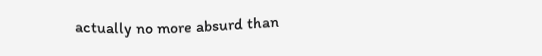actually no more absurd than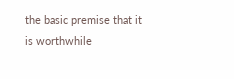the basic premise that it is worthwhile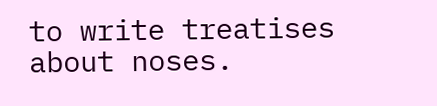to write treatises about noses.